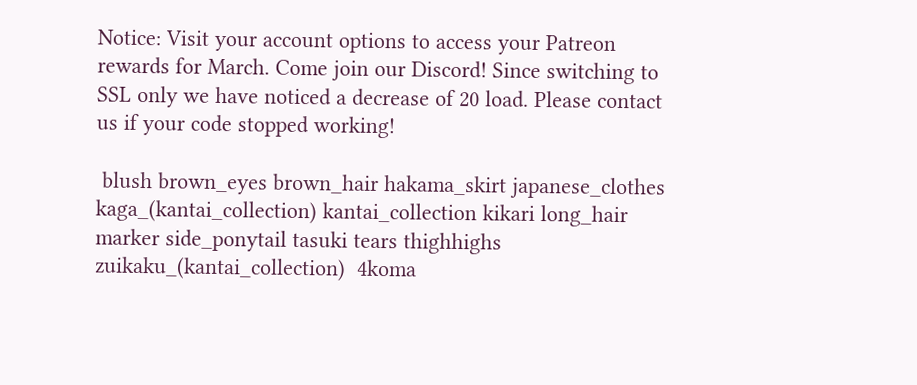Notice: Visit your account options to access your Patreon rewards for March. Come join our Discord! Since switching to SSL only we have noticed a decrease of 20 load. Please contact us if your code stopped working!

 blush brown_eyes brown_hair hakama_skirt japanese_clothes kaga_(kantai_collection) kantai_collection kikari long_hair marker side_ponytail tasuki tears thighhighs zuikaku_(kantai_collection)  4koma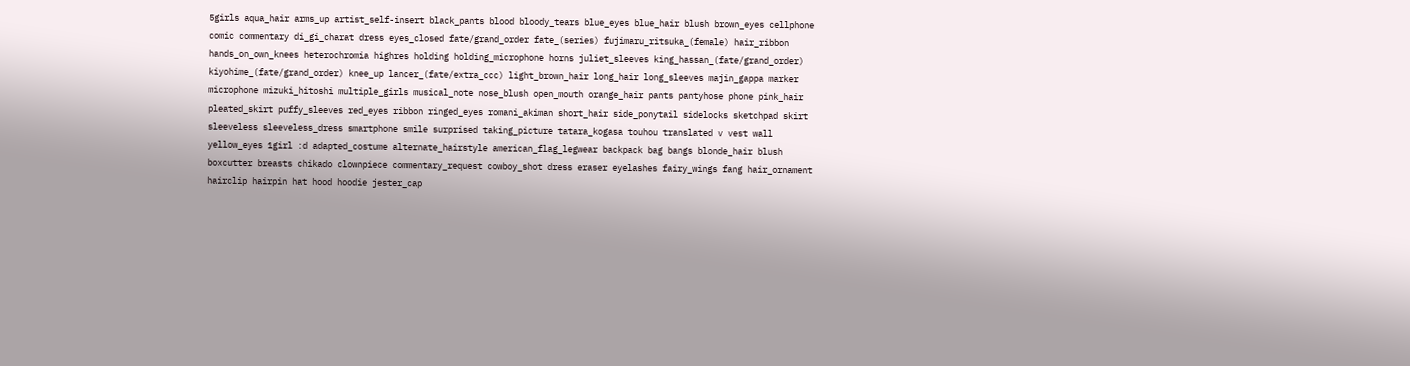5girls aqua_hair arms_up artist_self-insert black_pants blood bloody_tears blue_eyes blue_hair blush brown_eyes cellphone comic commentary di_gi_charat dress eyes_closed fate/grand_order fate_(series) fujimaru_ritsuka_(female) hair_ribbon hands_on_own_knees heterochromia highres holding holding_microphone horns juliet_sleeves king_hassan_(fate/grand_order) kiyohime_(fate/grand_order) knee_up lancer_(fate/extra_ccc) light_brown_hair long_hair long_sleeves majin_gappa marker microphone mizuki_hitoshi multiple_girls musical_note nose_blush open_mouth orange_hair pants pantyhose phone pink_hair pleated_skirt puffy_sleeves red_eyes ribbon ringed_eyes romani_akiman short_hair side_ponytail sidelocks sketchpad skirt sleeveless sleeveless_dress smartphone smile surprised taking_picture tatara_kogasa touhou translated v vest wall yellow_eyes 1girl :d adapted_costume alternate_hairstyle american_flag_legwear backpack bag bangs blonde_hair blush boxcutter breasts chikado clownpiece commentary_request cowboy_shot dress eraser eyelashes fairy_wings fang hair_ornament hairclip hairpin hat hood hoodie jester_cap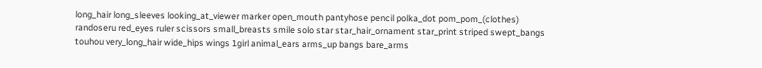long_hair long_sleeves looking_at_viewer marker open_mouth pantyhose pencil polka_dot pom_pom_(clothes) randoseru red_eyes ruler scissors small_breasts smile solo star star_hair_ornament star_print striped swept_bangs touhou very_long_hair wide_hips wings 1girl animal_ears arms_up bangs bare_arms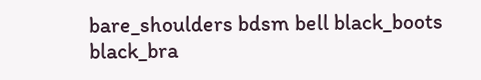bare_shoulders bdsm bell black_boots black_bra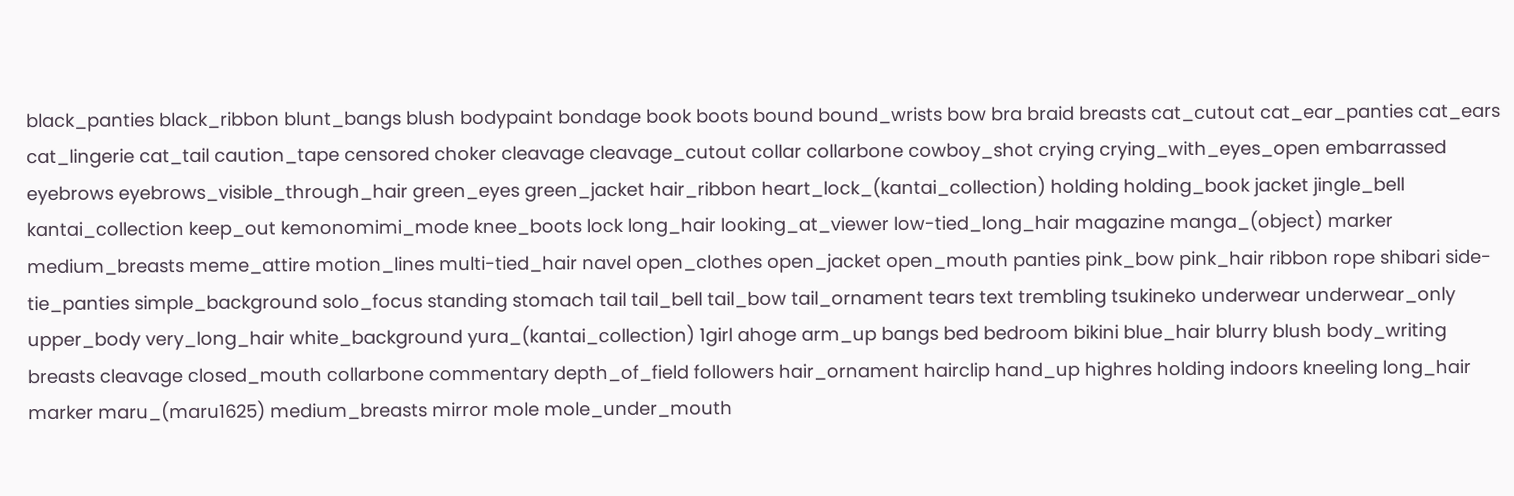black_panties black_ribbon blunt_bangs blush bodypaint bondage book boots bound bound_wrists bow bra braid breasts cat_cutout cat_ear_panties cat_ears cat_lingerie cat_tail caution_tape censored choker cleavage cleavage_cutout collar collarbone cowboy_shot crying crying_with_eyes_open embarrassed eyebrows eyebrows_visible_through_hair green_eyes green_jacket hair_ribbon heart_lock_(kantai_collection) holding holding_book jacket jingle_bell kantai_collection keep_out kemonomimi_mode knee_boots lock long_hair looking_at_viewer low-tied_long_hair magazine manga_(object) marker medium_breasts meme_attire motion_lines multi-tied_hair navel open_clothes open_jacket open_mouth panties pink_bow pink_hair ribbon rope shibari side-tie_panties simple_background solo_focus standing stomach tail tail_bell tail_bow tail_ornament tears text trembling tsukineko underwear underwear_only upper_body very_long_hair white_background yura_(kantai_collection) 1girl ahoge arm_up bangs bed bedroom bikini blue_hair blurry blush body_writing breasts cleavage closed_mouth collarbone commentary depth_of_field followers hair_ornament hairclip hand_up highres holding indoors kneeling long_hair marker maru_(maru1625) medium_breasts mirror mole mole_under_mouth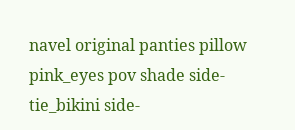navel original panties pillow pink_eyes pov shade side-tie_bikini side-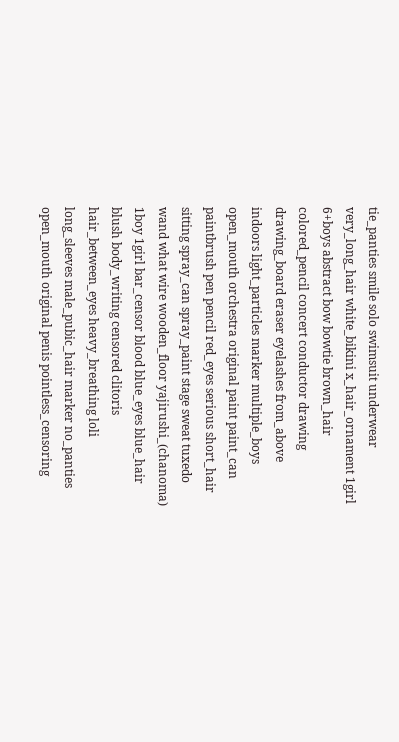tie_panties smile solo swimsuit underwear very_long_hair white_bikini x_hair_ornament 1girl 6+boys abstract bow bowtie brown_hair colored_pencil concert conductor drawing drawing_board eraser eyelashes from_above indoors light_particles marker multiple_boys open_mouth orchestra original paint paint_can paintbrush pen pencil red_eyes serious short_hair sitting spray_can spray_paint stage sweat tuxedo wand what wire wooden_floor yajirushi_(chanoma) 1boy 1girl bar_censor blood blue_eyes blue_hair blush body_writing censored clitoris hair_between_eyes heavy_breathing loli long_sleeves male_pubic_hair marker no_panties open_mouth original penis pointless_censoring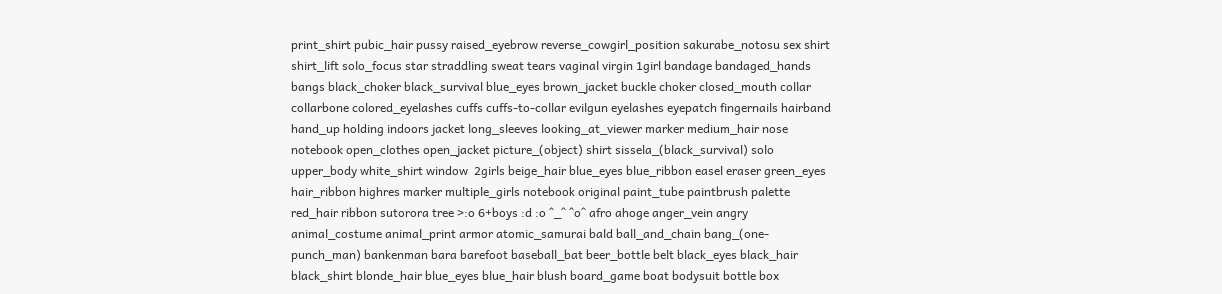print_shirt pubic_hair pussy raised_eyebrow reverse_cowgirl_position sakurabe_notosu sex shirt shirt_lift solo_focus star straddling sweat tears vaginal virgin 1girl bandage bandaged_hands bangs black_choker black_survival blue_eyes brown_jacket buckle choker closed_mouth collar collarbone colored_eyelashes cuffs cuffs-to-collar evilgun eyelashes eyepatch fingernails hairband hand_up holding indoors jacket long_sleeves looking_at_viewer marker medium_hair nose notebook open_clothes open_jacket picture_(object) shirt sissela_(black_survival) solo upper_body white_shirt window  2girls beige_hair blue_eyes blue_ribbon easel eraser green_eyes hair_ribbon highres marker multiple_girls notebook original paint_tube paintbrush palette red_hair ribbon sutorora tree >:o 6+boys :d :o ^_^ ^o^ afro ahoge anger_vein angry animal_costume animal_print armor atomic_samurai bald ball_and_chain bang_(one-punch_man) bankenman bara barefoot baseball_bat beer_bottle belt black_eyes black_hair black_shirt blonde_hair blue_eyes blue_hair blush board_game boat bodysuit bottle box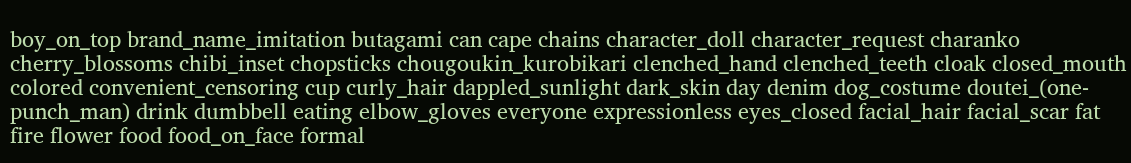boy_on_top brand_name_imitation butagami can cape chains character_doll character_request charanko cherry_blossoms chibi_inset chopsticks chougoukin_kurobikari clenched_hand clenched_teeth cloak closed_mouth colored convenient_censoring cup curly_hair dappled_sunlight dark_skin day denim dog_costume doutei_(one-punch_man) drink dumbbell eating elbow_gloves everyone expressionless eyes_closed facial_hair facial_scar fat fire flower food food_on_face formal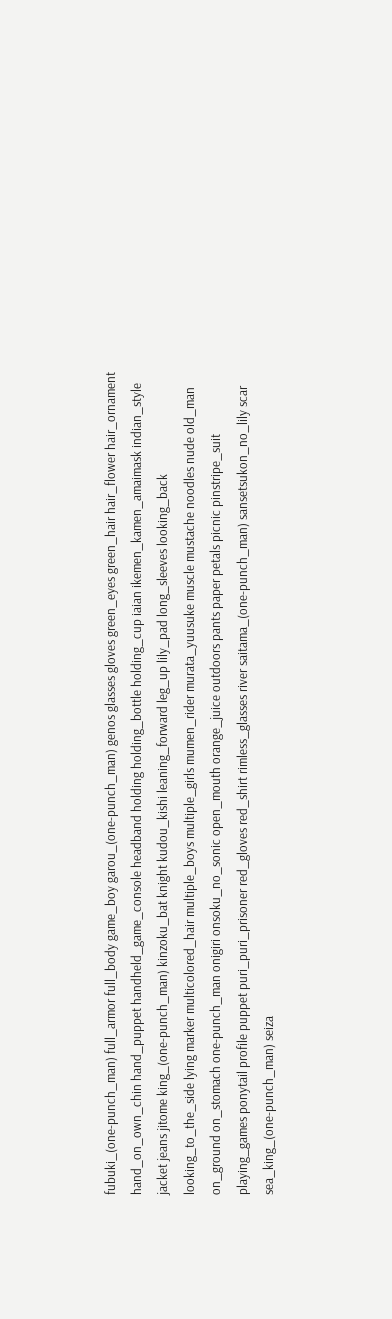fubuki_(one-punch_man) full_armor full_body game_boy garou_(one-punch_man) genos glasses gloves green_eyes green_hair hair_flower hair_ornament hand_on_own_chin hand_puppet handheld_game_console headband holding holding_bottle holding_cup iaian ikemen_kamen_amaimask indian_style jacket jeans jitome king_(one-punch_man) kinzoku_bat knight kudou_kishi leaning_forward leg_up lily_pad long_sleeves looking_back looking_to_the_side lying marker multicolored_hair multiple_boys multiple_girls mumen_rider murata_yuusuke muscle mustache noodles nude old_man on_ground on_stomach one-punch_man onigiri onsoku_no_sonic open_mouth orange_juice outdoors pants paper petals picnic pinstripe_suit playing_games ponytail profile puppet puri_puri_prisoner red_gloves red_shirt rimless_glasses river saitama_(one-punch_man) sansetsukon_no_lily scar sea_king_(one-punch_man) seiza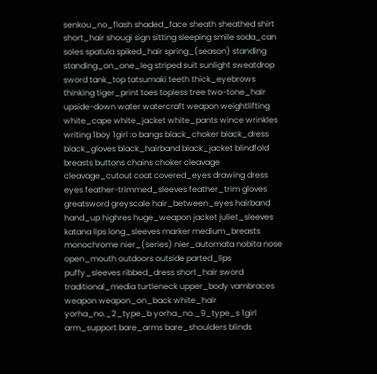senkou_no_flash shaded_face sheath sheathed shirt short_hair shougi sign sitting sleeping smile soda_can soles spatula spiked_hair spring_(season) standing standing_on_one_leg striped suit sunlight sweatdrop sword tank_top tatsumaki teeth thick_eyebrows thinking tiger_print toes topless tree two-tone_hair upside-down water watercraft weapon weightlifting white_cape white_jacket white_pants wince wrinkles writing 1boy 1girl :o bangs black_choker black_dress black_gloves black_hairband black_jacket blindfold breasts buttons chains choker cleavage cleavage_cutout coat covered_eyes drawing dress eyes feather-trimmed_sleeves feather_trim gloves greatsword greyscale hair_between_eyes hairband hand_up highres huge_weapon jacket juliet_sleeves katana lips long_sleeves marker medium_breasts monochrome nier_(series) nier_automata nobita nose open_mouth outdoors outside parted_lips puffy_sleeves ribbed_dress short_hair sword traditional_media turtleneck upper_body vambraces weapon weapon_on_back white_hair yorha_no._2_type_b yorha_no._9_type_s 1girl arm_support bare_arms bare_shoulders blinds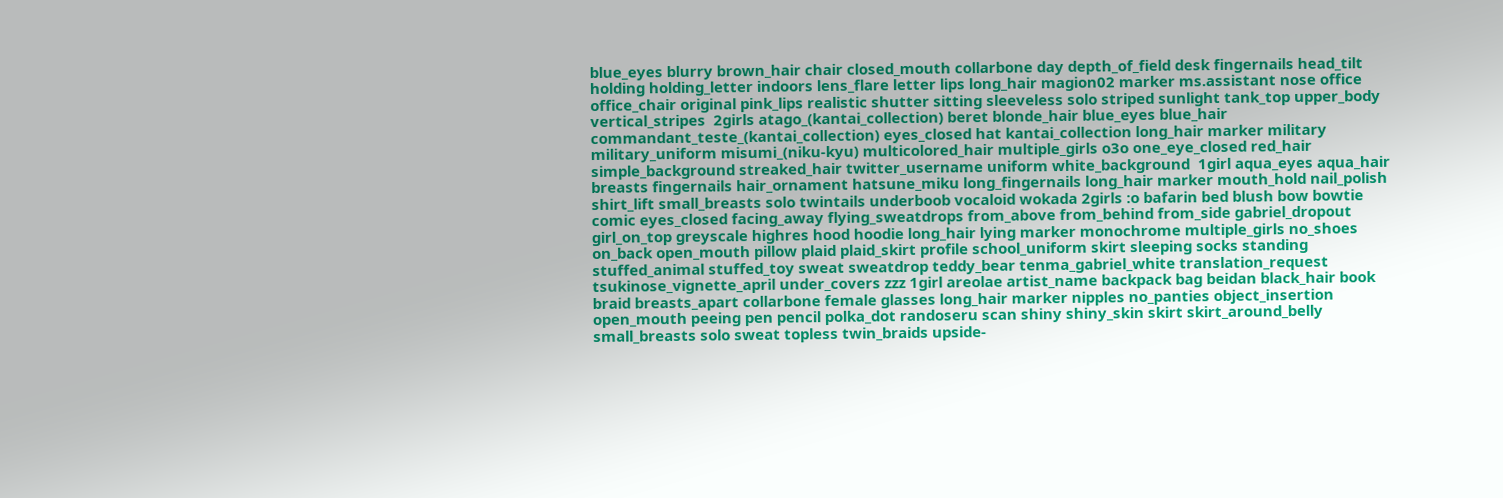blue_eyes blurry brown_hair chair closed_mouth collarbone day depth_of_field desk fingernails head_tilt holding holding_letter indoors lens_flare letter lips long_hair magion02 marker ms.assistant nose office office_chair original pink_lips realistic shutter sitting sleeveless solo striped sunlight tank_top upper_body vertical_stripes  2girls atago_(kantai_collection) beret blonde_hair blue_eyes blue_hair commandant_teste_(kantai_collection) eyes_closed hat kantai_collection long_hair marker military military_uniform misumi_(niku-kyu) multicolored_hair multiple_girls o3o one_eye_closed red_hair simple_background streaked_hair twitter_username uniform white_background  1girl aqua_eyes aqua_hair breasts fingernails hair_ornament hatsune_miku long_fingernails long_hair marker mouth_hold nail_polish shirt_lift small_breasts solo twintails underboob vocaloid wokada 2girls :o bafarin bed blush bow bowtie comic eyes_closed facing_away flying_sweatdrops from_above from_behind from_side gabriel_dropout girl_on_top greyscale highres hood hoodie long_hair lying marker monochrome multiple_girls no_shoes on_back open_mouth pillow plaid plaid_skirt profile school_uniform skirt sleeping socks standing stuffed_animal stuffed_toy sweat sweatdrop teddy_bear tenma_gabriel_white translation_request tsukinose_vignette_april under_covers zzz 1girl areolae artist_name backpack bag beidan black_hair book braid breasts_apart collarbone female glasses long_hair marker nipples no_panties object_insertion open_mouth peeing pen pencil polka_dot randoseru scan shiny shiny_skin skirt skirt_around_belly small_breasts solo sweat topless twin_braids upside-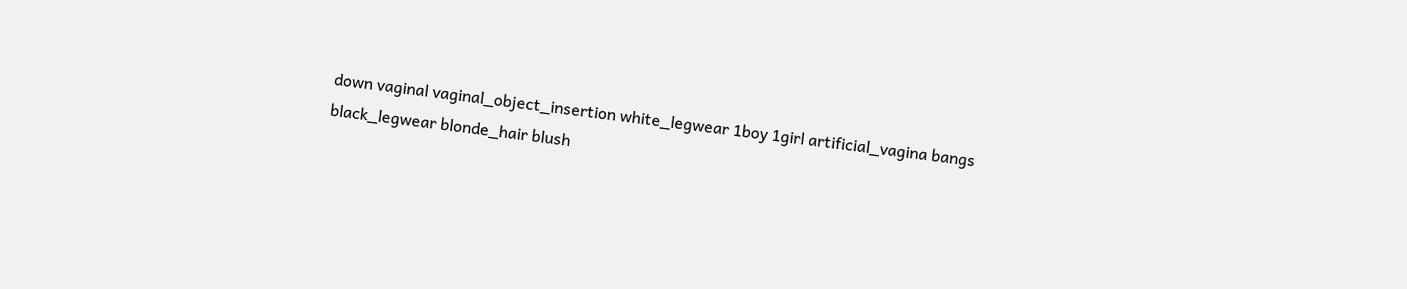down vaginal vaginal_object_insertion white_legwear 1boy 1girl artificial_vagina bangs black_legwear blonde_hair blush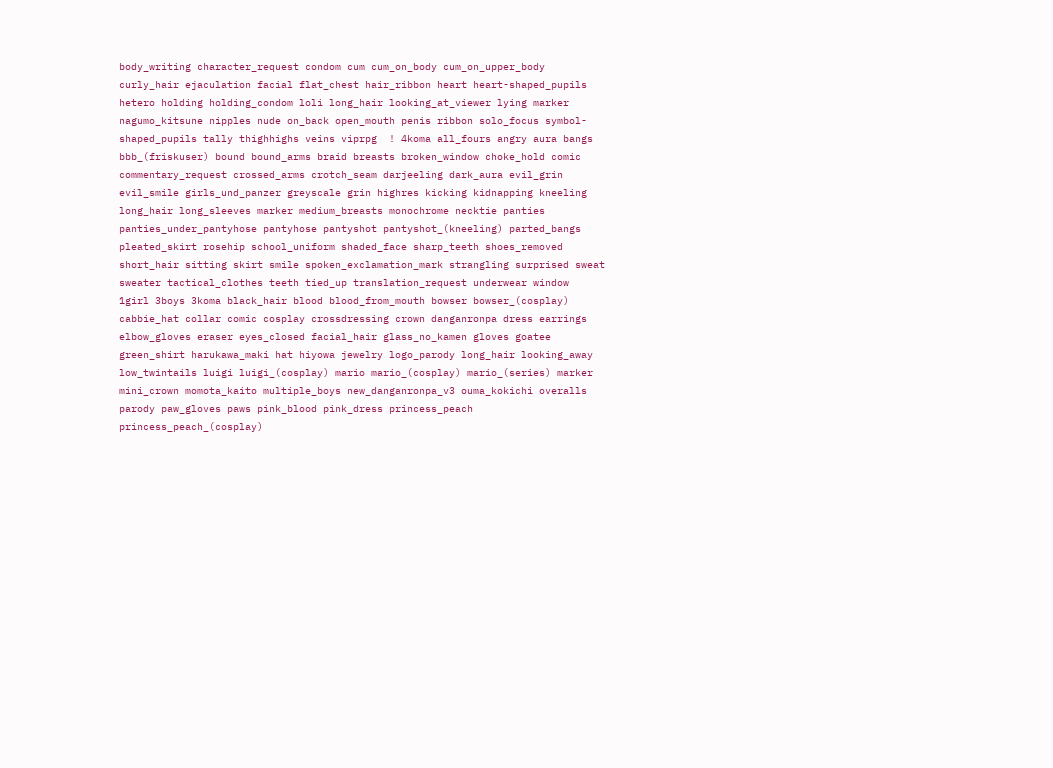body_writing character_request condom cum cum_on_body cum_on_upper_body curly_hair ejaculation facial flat_chest hair_ribbon heart heart-shaped_pupils hetero holding holding_condom loli long_hair looking_at_viewer lying marker nagumo_kitsune nipples nude on_back open_mouth penis ribbon solo_focus symbol-shaped_pupils tally thighhighs veins viprpg  ! 4koma all_fours angry aura bangs bbb_(friskuser) bound bound_arms braid breasts broken_window choke_hold comic commentary_request crossed_arms crotch_seam darjeeling dark_aura evil_grin evil_smile girls_und_panzer greyscale grin highres kicking kidnapping kneeling long_hair long_sleeves marker medium_breasts monochrome necktie panties panties_under_pantyhose pantyhose pantyshot pantyshot_(kneeling) parted_bangs pleated_skirt rosehip school_uniform shaded_face sharp_teeth shoes_removed short_hair sitting skirt smile spoken_exclamation_mark strangling surprised sweat sweater tactical_clothes teeth tied_up translation_request underwear window  1girl 3boys 3koma black_hair blood blood_from_mouth bowser bowser_(cosplay) cabbie_hat collar comic cosplay crossdressing crown danganronpa dress earrings elbow_gloves eraser eyes_closed facial_hair glass_no_kamen gloves goatee green_shirt harukawa_maki hat hiyowa jewelry logo_parody long_hair looking_away low_twintails luigi luigi_(cosplay) mario mario_(cosplay) mario_(series) marker mini_crown momota_kaito multiple_boys new_danganronpa_v3 ouma_kokichi overalls parody paw_gloves paws pink_blood pink_dress princess_peach princess_peach_(cosplay)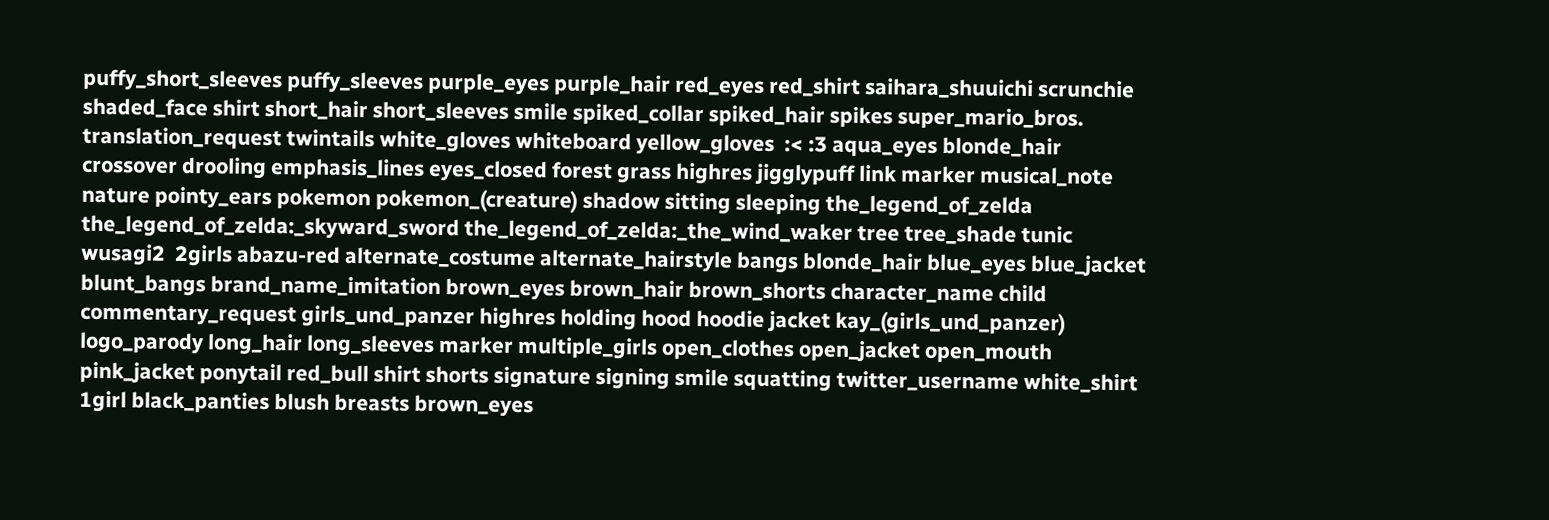puffy_short_sleeves puffy_sleeves purple_eyes purple_hair red_eyes red_shirt saihara_shuuichi scrunchie shaded_face shirt short_hair short_sleeves smile spiked_collar spiked_hair spikes super_mario_bros. translation_request twintails white_gloves whiteboard yellow_gloves  :< :3 aqua_eyes blonde_hair crossover drooling emphasis_lines eyes_closed forest grass highres jigglypuff link marker musical_note nature pointy_ears pokemon pokemon_(creature) shadow sitting sleeping the_legend_of_zelda the_legend_of_zelda:_skyward_sword the_legend_of_zelda:_the_wind_waker tree tree_shade tunic wusagi2  2girls abazu-red alternate_costume alternate_hairstyle bangs blonde_hair blue_eyes blue_jacket blunt_bangs brand_name_imitation brown_eyes brown_hair brown_shorts character_name child commentary_request girls_und_panzer highres holding hood hoodie jacket kay_(girls_und_panzer) logo_parody long_hair long_sleeves marker multiple_girls open_clothes open_jacket open_mouth pink_jacket ponytail red_bull shirt shorts signature signing smile squatting twitter_username white_shirt  1girl black_panties blush breasts brown_eyes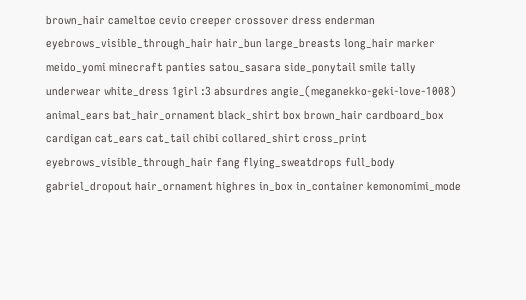brown_hair cameltoe cevio creeper crossover dress enderman eyebrows_visible_through_hair hair_bun large_breasts long_hair marker meido_yomi minecraft panties satou_sasara side_ponytail smile tally underwear white_dress 1girl :3 absurdres angie_(meganekko-geki-love-1008) animal_ears bat_hair_ornament black_shirt box brown_hair cardboard_box cardigan cat_ears cat_tail chibi collared_shirt cross_print eyebrows_visible_through_hair fang flying_sweatdrops full_body gabriel_dropout hair_ornament highres in_box in_container kemonomimi_mode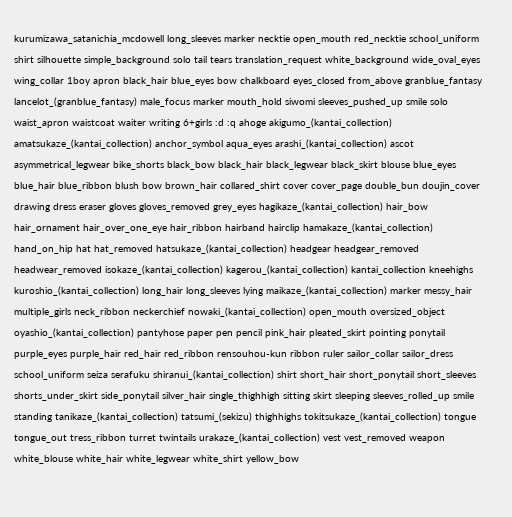kurumizawa_satanichia_mcdowell long_sleeves marker necktie open_mouth red_necktie school_uniform shirt silhouette simple_background solo tail tears translation_request white_background wide_oval_eyes wing_collar 1boy apron black_hair blue_eyes bow chalkboard eyes_closed from_above granblue_fantasy lancelot_(granblue_fantasy) male_focus marker mouth_hold siwomi sleeves_pushed_up smile solo waist_apron waistcoat waiter writing 6+girls :d :q ahoge akigumo_(kantai_collection) amatsukaze_(kantai_collection) anchor_symbol aqua_eyes arashi_(kantai_collection) ascot asymmetrical_legwear bike_shorts black_bow black_hair black_legwear black_skirt blouse blue_eyes blue_hair blue_ribbon blush bow brown_hair collared_shirt cover cover_page double_bun doujin_cover drawing dress eraser gloves gloves_removed grey_eyes hagikaze_(kantai_collection) hair_bow hair_ornament hair_over_one_eye hair_ribbon hairband hairclip hamakaze_(kantai_collection) hand_on_hip hat hat_removed hatsukaze_(kantai_collection) headgear headgear_removed headwear_removed isokaze_(kantai_collection) kagerou_(kantai_collection) kantai_collection kneehighs kuroshio_(kantai_collection) long_hair long_sleeves lying maikaze_(kantai_collection) marker messy_hair multiple_girls neck_ribbon neckerchief nowaki_(kantai_collection) open_mouth oversized_object oyashio_(kantai_collection) pantyhose paper pen pencil pink_hair pleated_skirt pointing ponytail purple_eyes purple_hair red_hair red_ribbon rensouhou-kun ribbon ruler sailor_collar sailor_dress school_uniform seiza serafuku shiranui_(kantai_collection) shirt short_hair short_ponytail short_sleeves shorts_under_skirt side_ponytail silver_hair single_thighhigh sitting skirt sleeping sleeves_rolled_up smile standing tanikaze_(kantai_collection) tatsumi_(sekizu) thighhighs tokitsukaze_(kantai_collection) tongue tongue_out tress_ribbon turret twintails urakaze_(kantai_collection) vest vest_removed weapon white_blouse white_hair white_legwear white_shirt yellow_bow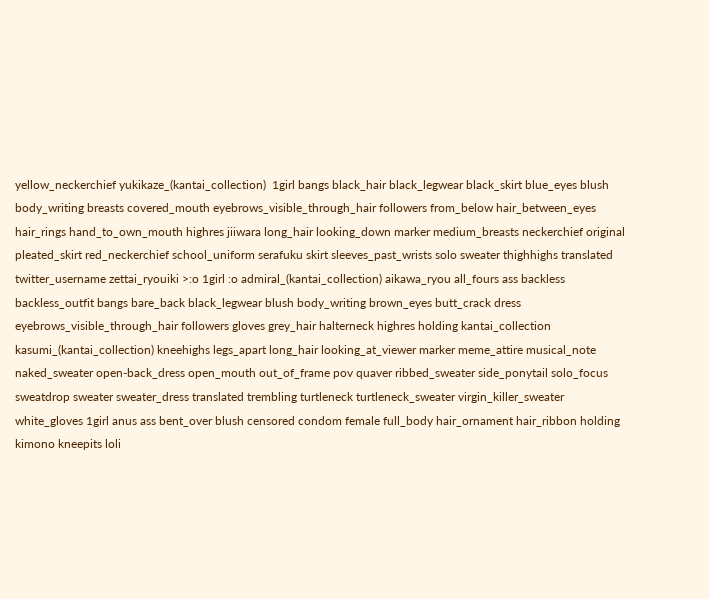yellow_neckerchief yukikaze_(kantai_collection)  1girl bangs black_hair black_legwear black_skirt blue_eyes blush body_writing breasts covered_mouth eyebrows_visible_through_hair followers from_below hair_between_eyes hair_rings hand_to_own_mouth highres jiiwara long_hair looking_down marker medium_breasts neckerchief original pleated_skirt red_neckerchief school_uniform serafuku skirt sleeves_past_wrists solo sweater thighhighs translated twitter_username zettai_ryouiki >:o 1girl :o admiral_(kantai_collection) aikawa_ryou all_fours ass backless backless_outfit bangs bare_back black_legwear blush body_writing brown_eyes butt_crack dress eyebrows_visible_through_hair followers gloves grey_hair halterneck highres holding kantai_collection kasumi_(kantai_collection) kneehighs legs_apart long_hair looking_at_viewer marker meme_attire musical_note naked_sweater open-back_dress open_mouth out_of_frame pov quaver ribbed_sweater side_ponytail solo_focus sweatdrop sweater sweater_dress translated trembling turtleneck turtleneck_sweater virgin_killer_sweater white_gloves 1girl anus ass bent_over blush censored condom female full_body hair_ornament hair_ribbon holding kimono kneepits loli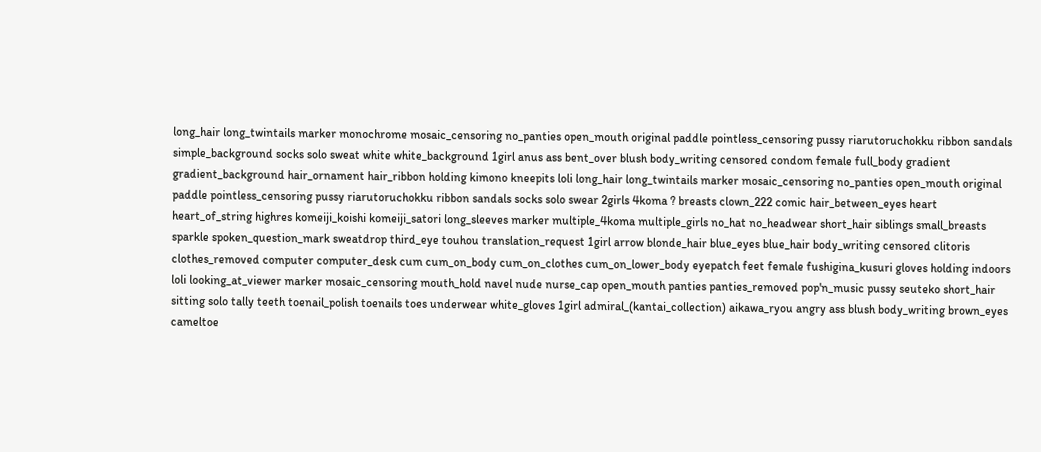long_hair long_twintails marker monochrome mosaic_censoring no_panties open_mouth original paddle pointless_censoring pussy riarutoruchokku ribbon sandals simple_background socks solo sweat white white_background 1girl anus ass bent_over blush body_writing censored condom female full_body gradient gradient_background hair_ornament hair_ribbon holding kimono kneepits loli long_hair long_twintails marker mosaic_censoring no_panties open_mouth original paddle pointless_censoring pussy riarutoruchokku ribbon sandals socks solo swear 2girls 4koma ? breasts clown_222 comic hair_between_eyes heart heart_of_string highres komeiji_koishi komeiji_satori long_sleeves marker multiple_4koma multiple_girls no_hat no_headwear short_hair siblings small_breasts sparkle spoken_question_mark sweatdrop third_eye touhou translation_request 1girl arrow blonde_hair blue_eyes blue_hair body_writing censored clitoris clothes_removed computer computer_desk cum cum_on_body cum_on_clothes cum_on_lower_body eyepatch feet female fushigina_kusuri gloves holding indoors loli looking_at_viewer marker mosaic_censoring mouth_hold navel nude nurse_cap open_mouth panties panties_removed pop'n_music pussy seuteko short_hair sitting solo tally teeth toenail_polish toenails toes underwear white_gloves 1girl admiral_(kantai_collection) aikawa_ryou angry ass blush body_writing brown_eyes cameltoe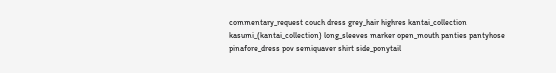commentary_request couch dress grey_hair highres kantai_collection kasumi_(kantai_collection) long_sleeves marker open_mouth panties pantyhose pinafore_dress pov semiquaver shirt side_ponytail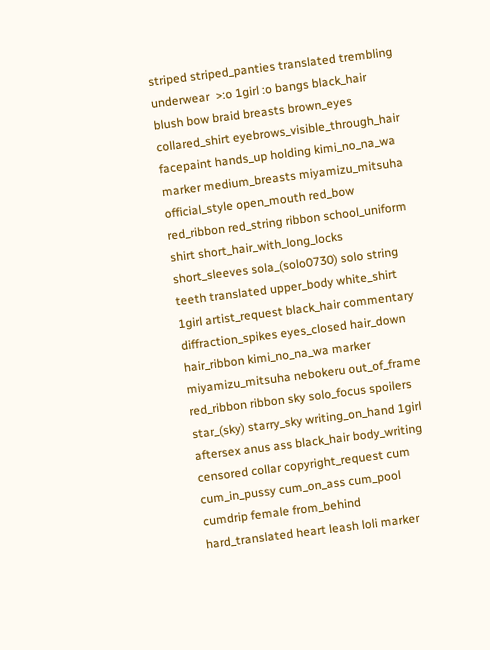striped striped_panties translated trembling underwear  >:o 1girl :o bangs black_hair blush bow braid breasts brown_eyes collared_shirt eyebrows_visible_through_hair facepaint hands_up holding kimi_no_na_wa marker medium_breasts miyamizu_mitsuha official_style open_mouth red_bow red_ribbon red_string ribbon school_uniform shirt short_hair_with_long_locks short_sleeves sola_(solo0730) solo string teeth translated upper_body white_shirt 1girl artist_request black_hair commentary diffraction_spikes eyes_closed hair_down hair_ribbon kimi_no_na_wa marker miyamizu_mitsuha nebokeru out_of_frame red_ribbon ribbon sky solo_focus spoilers star_(sky) starry_sky writing_on_hand 1girl aftersex anus ass black_hair body_writing censored collar copyright_request cum cum_in_pussy cum_on_ass cum_pool cumdrip female from_behind hard_translated heart leash loli marker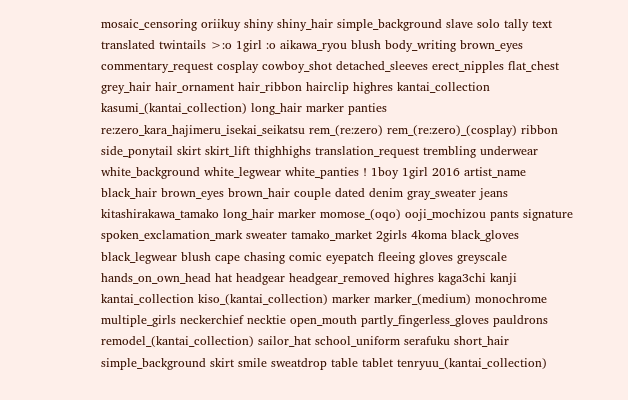mosaic_censoring oriikuy shiny shiny_hair simple_background slave solo tally text translated twintails >:o 1girl :o aikawa_ryou blush body_writing brown_eyes commentary_request cosplay cowboy_shot detached_sleeves erect_nipples flat_chest grey_hair hair_ornament hair_ribbon hairclip highres kantai_collection kasumi_(kantai_collection) long_hair marker panties re:zero_kara_hajimeru_isekai_seikatsu rem_(re:zero) rem_(re:zero)_(cosplay) ribbon side_ponytail skirt skirt_lift thighhighs translation_request trembling underwear white_background white_legwear white_panties ! 1boy 1girl 2016 artist_name black_hair brown_eyes brown_hair couple dated denim gray_sweater jeans kitashirakawa_tamako long_hair marker momose_(oqo) ooji_mochizou pants signature spoken_exclamation_mark sweater tamako_market 2girls 4koma black_gloves black_legwear blush cape chasing comic eyepatch fleeing gloves greyscale hands_on_own_head hat headgear headgear_removed highres kaga3chi kanji kantai_collection kiso_(kantai_collection) marker marker_(medium) monochrome multiple_girls neckerchief necktie open_mouth partly_fingerless_gloves pauldrons remodel_(kantai_collection) sailor_hat school_uniform serafuku short_hair simple_background skirt smile sweatdrop table tablet tenryuu_(kantai_collection)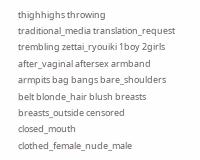thighhighs throwing traditional_media translation_request trembling zettai_ryouiki 1boy 2girls after_vaginal aftersex armband armpits bag bangs bare_shoulders belt blonde_hair blush breasts breasts_outside censored closed_mouth clothed_female_nude_male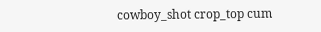cowboy_shot crop_top cum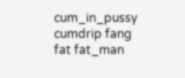cum_in_pussy cumdrip fang fat fat_man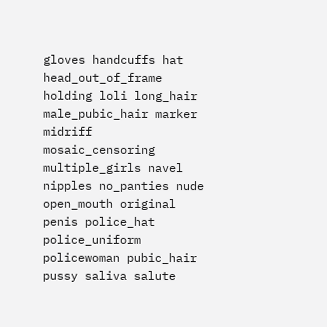gloves handcuffs hat head_out_of_frame holding loli long_hair male_pubic_hair marker midriff mosaic_censoring multiple_girls navel nipples no_panties nude open_mouth original penis police_hat police_uniform policewoman pubic_hair pussy saliva salute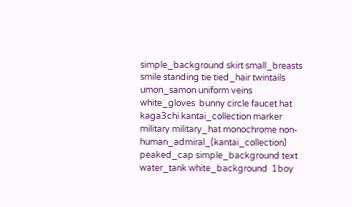simple_background skirt small_breasts smile standing tie tied_hair twintails umon_samon uniform veins white_gloves  bunny circle faucet hat kaga3chi kantai_collection marker military military_hat monochrome non-human_admiral_(kantai_collection) peaked_cap simple_background text water_tank white_background  1boy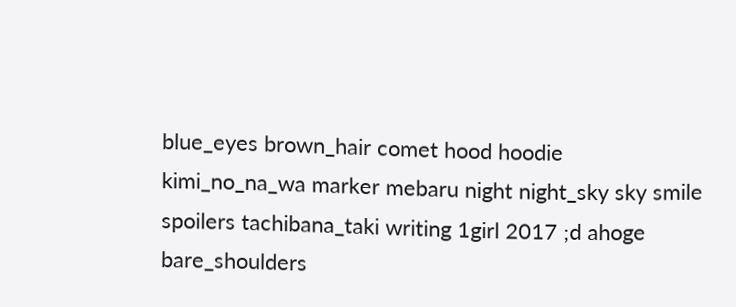blue_eyes brown_hair comet hood hoodie kimi_no_na_wa marker mebaru night night_sky sky smile spoilers tachibana_taki writing 1girl 2017 ;d ahoge bare_shoulders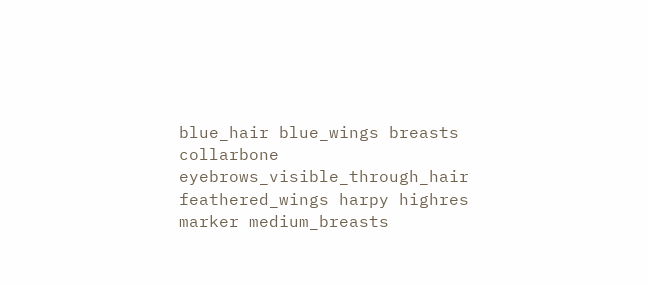blue_hair blue_wings breasts collarbone eyebrows_visible_through_hair feathered_wings harpy highres marker medium_breasts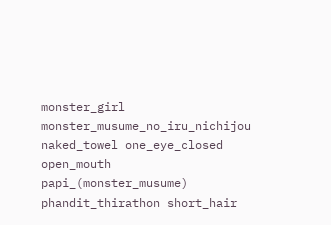monster_girl monster_musume_no_iru_nichijou naked_towel one_eye_closed open_mouth papi_(monster_musume) phandit_thirathon short_hair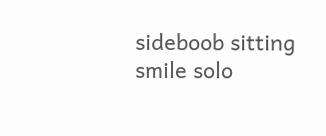sideboob sitting smile solo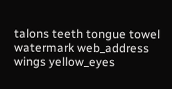talons teeth tongue towel watermark web_address wings yellow_eyes